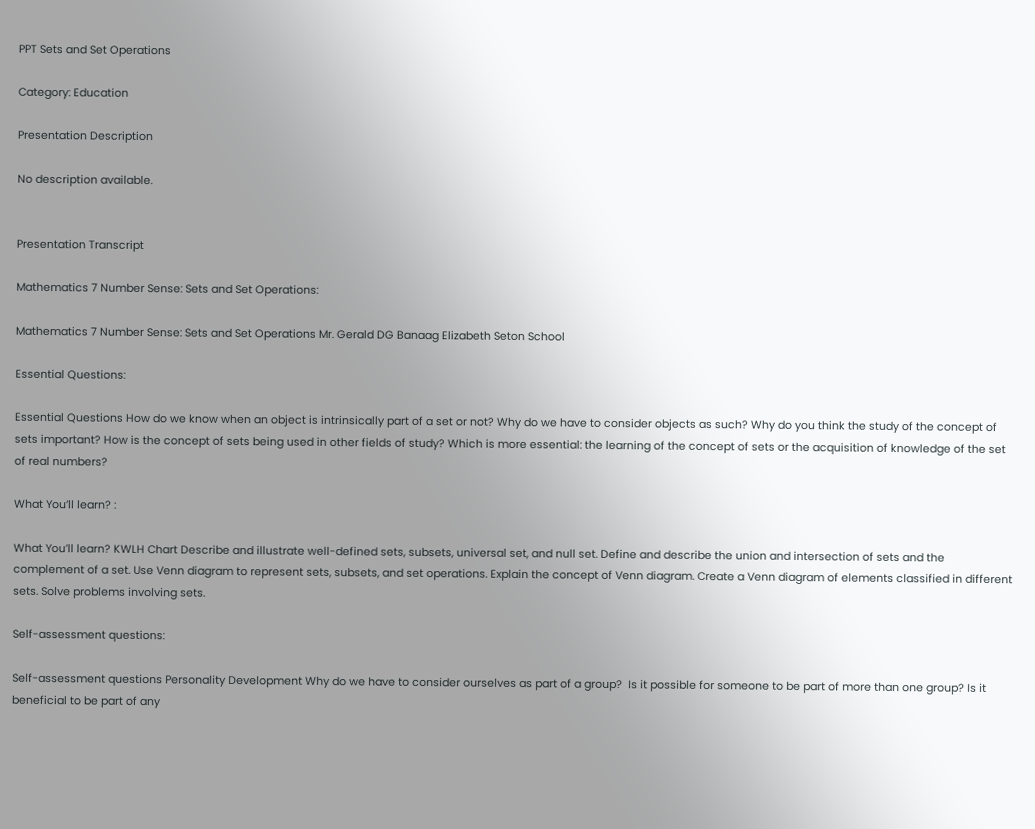PPT Sets and Set Operations

Category: Education

Presentation Description

No description available.


Presentation Transcript

Mathematics 7 Number Sense: Sets and Set Operations:

Mathematics 7 Number Sense: Sets and Set Operations Mr. Gerald DG Banaag Elizabeth Seton School

Essential Questions:

Essential Questions How do we know when an object is intrinsically part of a set or not? Why do we have to consider objects as such? Why do you think the study of the concept of sets important? How is the concept of sets being used in other fields of study? Which is more essential: the learning of the concept of sets or the acquisition of knowledge of the set of real numbers?

What You’ll learn? :

What You’ll learn? KWLH Chart Describe and illustrate well-defined sets, subsets, universal set, and null set. Define and describe the union and intersection of sets and the complement of a set. Use Venn diagram to represent sets, subsets, and set operations. Explain the concept of Venn diagram. Create a Venn diagram of elements classified in different sets. Solve problems involving sets.

Self-assessment questions:

Self-assessment questions Personality Development Why do we have to consider ourselves as part of a group?  Is it possible for someone to be part of more than one group? Is it beneficial to be part of any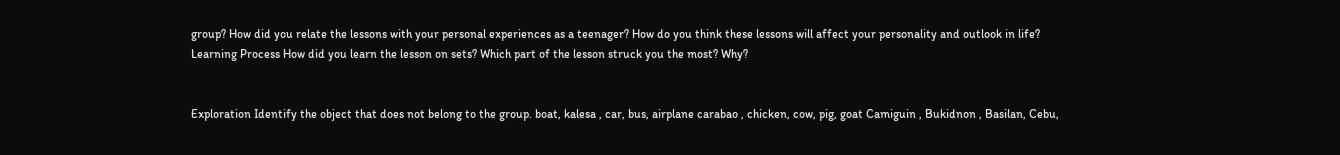group? How did you relate the lessons with your personal experiences as a teenager? How do you think these lessons will affect your personality and outlook in life? Learning Process How did you learn the lesson on sets? Which part of the lesson struck you the most? Why?


Exploration Identify the object that does not belong to the group. boat, kalesa , car, bus, airplane carabao , chicken, cow, pig, goat Camiguin , Bukidnon , Basilan, Cebu,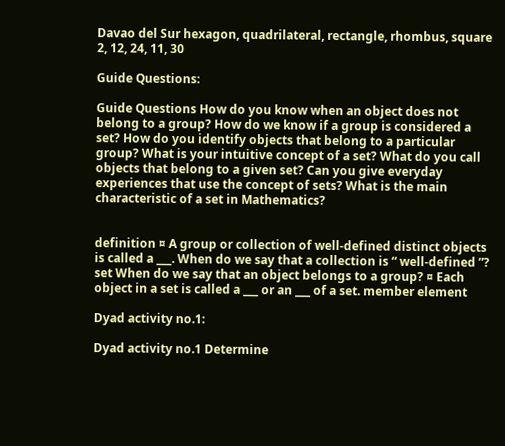Davao del Sur hexagon, quadrilateral, rectangle, rhombus, square 2, 12, 24, 11, 30

Guide Questions:

Guide Questions How do you know when an object does not belong to a group? How do we know if a group is considered a set? How do you identify objects that belong to a particular group? What is your intuitive concept of a set? What do you call objects that belong to a given set? Can you give everyday experiences that use the concept of sets? What is the main characteristic of a set in Mathematics?


definition ¤ A group or collection of well-defined distinct objects is called a ___. When do we say that a collection is “ well-defined ”? set When do we say that an object belongs to a group? ¤ Each object in a set is called a ___ or an ___ of a set. member element

Dyad activity no.1:

Dyad activity no.1 Determine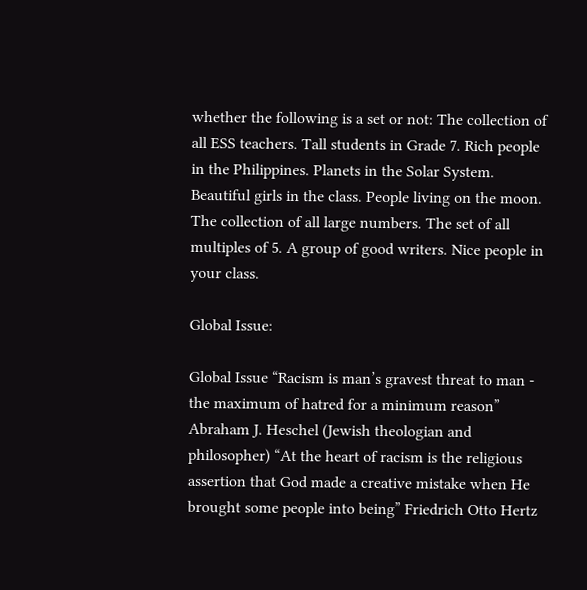whether the following is a set or not: The collection of all ESS teachers. Tall students in Grade 7. Rich people in the Philippines. Planets in the Solar System. Beautiful girls in the class. People living on the moon. The collection of all large numbers. The set of all multiples of 5. A group of good writers. Nice people in your class.

Global Issue:

Global Issue “Racism is man’s gravest threat to man - the maximum of hatred for a minimum reason” Abraham J. Heschel (Jewish theologian and philosopher) “At the heart of racism is the religious assertion that God made a creative mistake when He brought some people into being” Friedrich Otto Hertz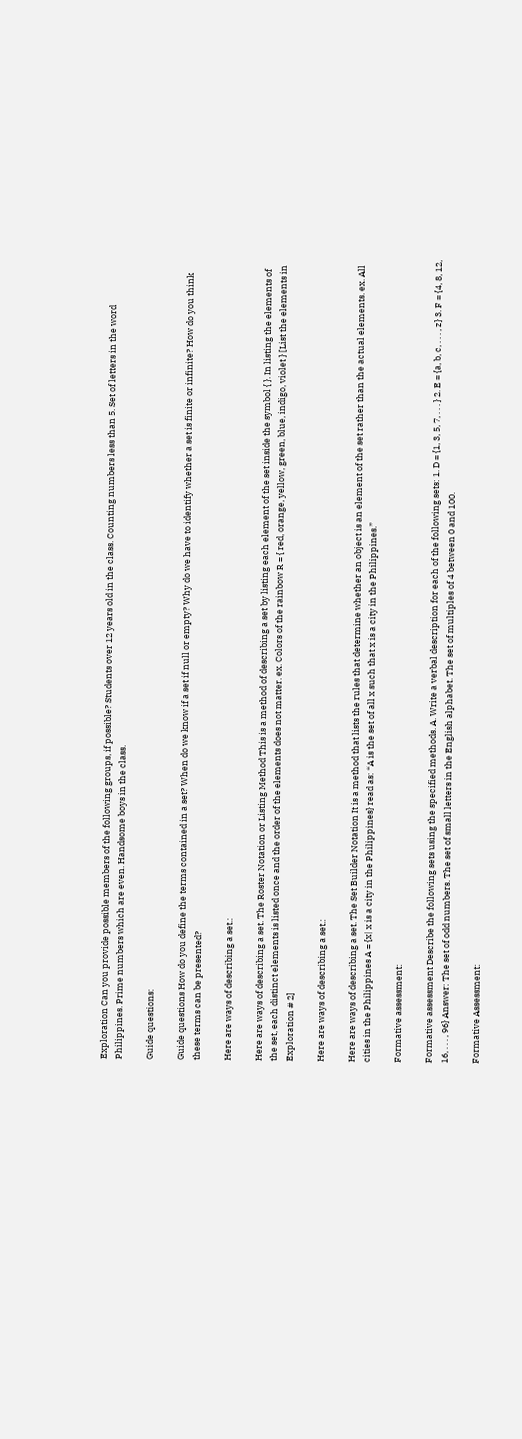Exploration Can you provide possible members of the following groups, if possible? Students over 12 years old in the class. Counting numbers less than 5. Set of letters in the word Philippines. Prime numbers which are even. Handsome boys in the class.

Guide questions:

Guide questions How do you define the terms contained in a set? When do we know if a set if null or empty? Why do we have to identify whether a set is finite or infinite? How do you think these terms can be presented?

Here are ways of describing a set.:

Here are ways of describing a set. The Roster Notation or Listing Method This is a method of describing a set by listing each element of the set inside the symbol { }. In listing the elements of the set, each distinct elements is listed once and the order of the elements does not matter. ex. Colors of the rainbow R = { red, orange, yellow, green, blue, indigo, violet } [List the elements in Exploration # 2]

Here are ways of describing a set.:

Here are ways of describing a set. The Set Builder Notation It is a method that lists the rules that determine whether an object is an element of the set rather than the actual elements. ex. All cities in the Philippines A = {x| x is a city in the Philippines} read as: “A is the set of all x such that x is a city in the Philippines.”

Formative assessment:

Formative assessment Describe the following sets using the specified methods. A. Write a verbal description for each of the following sets: 1. D = {1, 3, 5, 7, . . . } 2. E = {a, b, c, . . . , z} 3. F = {4, 8, 12, 16, . . . , 96} Answer: The set of odd numbers. The set of small letters in the English alphabet. The set of multiples of 4 between 0 and 100.

Formative Assessment: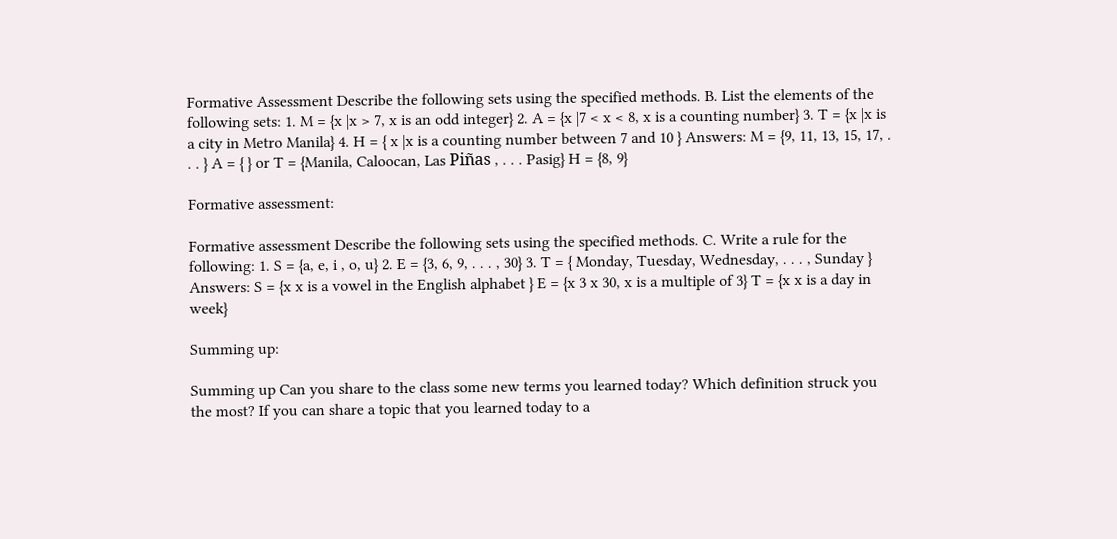Formative Assessment Describe the following sets using the specified methods. B. List the elements of the following sets: 1. M = {x |x > 7, x is an odd integer} 2. A = {x |7 < x < 8, x is a counting number} 3. T = {x |x is a city in Metro Manila} 4. H = { x |x is a counting number between 7 and 10 } Answers: M = {9, 11, 13, 15, 17, . . . } A = { } or T = {Manila, Caloocan, Las Piñas , . . . Pasig} H = {8, 9}

Formative assessment:

Formative assessment Describe the following sets using the specified methods. C. Write a rule for the following: 1. S = {a, e, i , o, u} 2. E = {3, 6, 9, . . . , 30} 3. T = { Monday, Tuesday, Wednesday, . . . , Sunday } Answers: S = {x x is a vowel in the English alphabet } E = {x 3 x 30, x is a multiple of 3} T = {x x is a day in week}

Summing up:

Summing up Can you share to the class some new terms you learned today? Which definition struck you the most? If you can share a topic that you learned today to a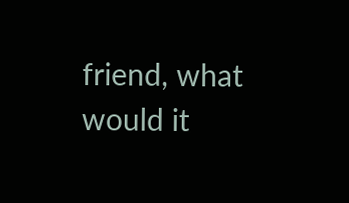friend, what would it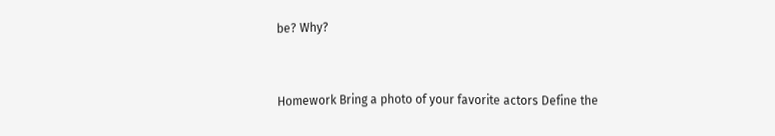be? Why?


Homework Bring a photo of your favorite actors Define the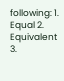following: 1. Equal 2. Equivalent 3.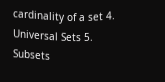cardinality of a set 4. Universal Sets 5. Subsets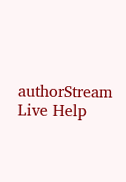authorStream Live Help